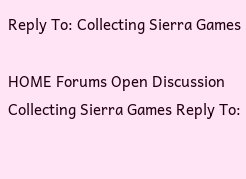Reply To: Collecting Sierra Games

HOME Forums Open Discussion Collecting Sierra Games Reply To: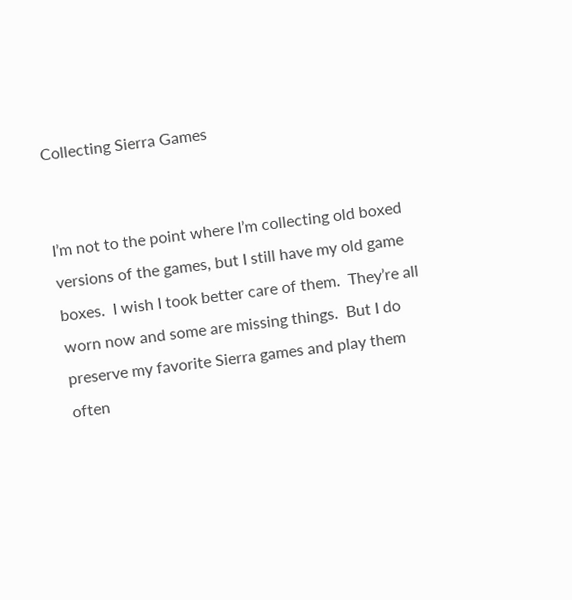Collecting Sierra Games


I’m not to the point where I’m collecting old boxed versions of the games, but I still have my old game boxes.  I wish I took better care of them.  They’re all worn now and some are missing things.  But I do preserve my favorite Sierra games and play them often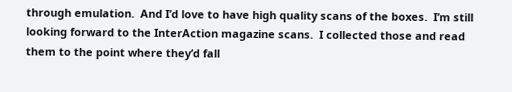through emulation.  And I’d love to have high quality scans of the boxes.  I’m still looking forward to the InterAction magazine scans.  I collected those and read them to the point where they’d fall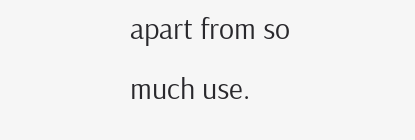apart from so much use.